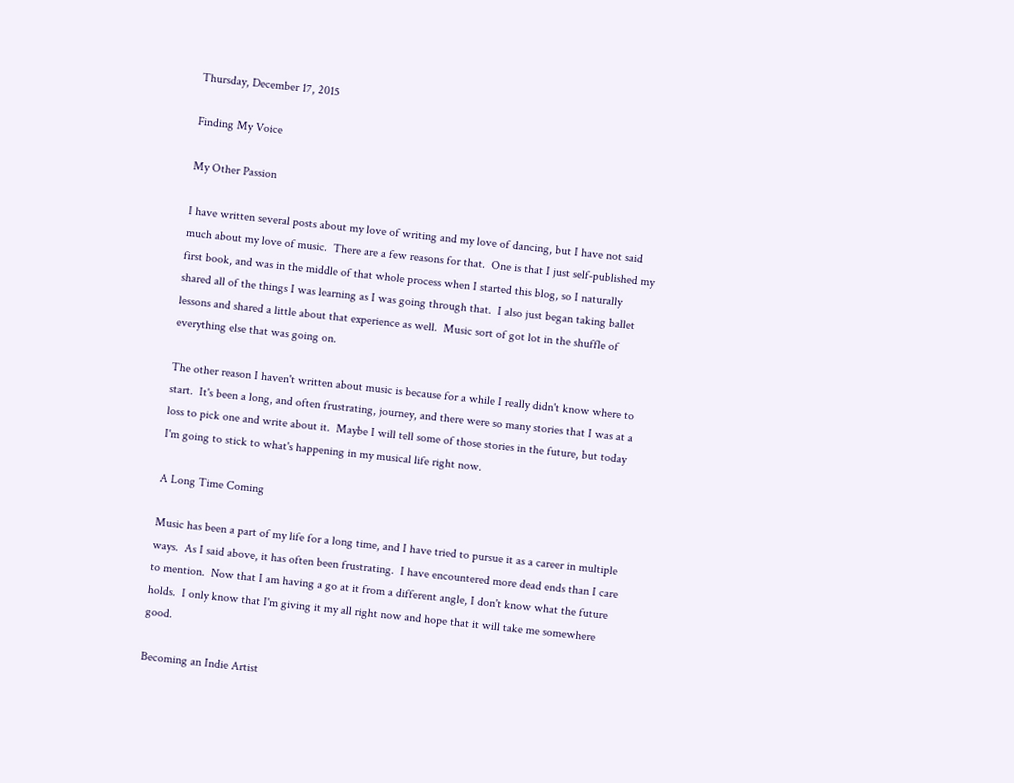Thursday, December 17, 2015

Finding My Voice

My Other Passion

I have written several posts about my love of writing and my love of dancing, but I have not said much about my love of music.  There are a few reasons for that.  One is that I just self-published my first book, and was in the middle of that whole process when I started this blog, so I naturally shared all of the things I was learning as I was going through that.  I also just began taking ballet lessons and shared a little about that experience as well.  Music sort of got lot in the shuffle of everything else that was going on.

The other reason I haven't written about music is because for a while I really didn't know where to start.  It's been a long, and often frustrating, journey, and there were so many stories that I was at a loss to pick one and write about it.  Maybe I will tell some of those stories in the future, but today I'm going to stick to what's happening in my musical life right now.

A Long Time Coming

Music has been a part of my life for a long time, and I have tried to pursue it as a career in multiple ways.  As I said above, it has often been frustrating.  I have encountered more dead ends than I care to mention.  Now that I am having a go at it from a different angle, I don't know what the future holds.  I only know that I'm giving it my all right now and hope that it will take me somewhere good.

Becoming an Indie Artist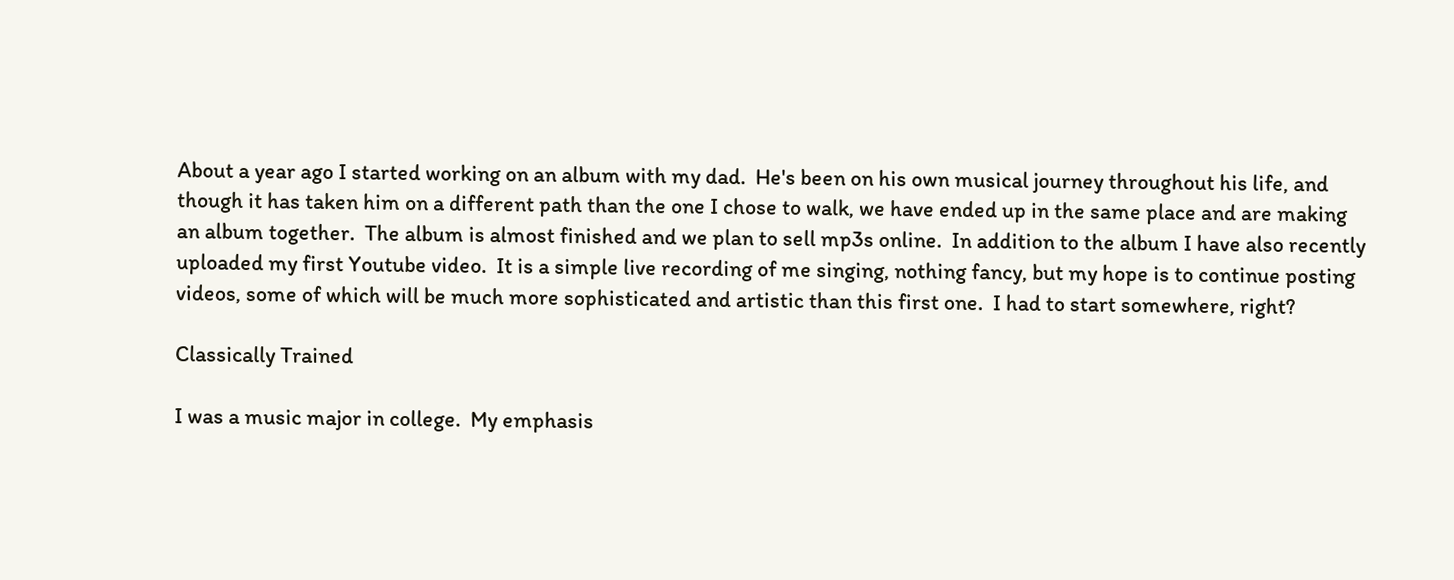About a year ago I started working on an album with my dad.  He's been on his own musical journey throughout his life, and though it has taken him on a different path than the one I chose to walk, we have ended up in the same place and are making an album together.  The album is almost finished and we plan to sell mp3s online.  In addition to the album I have also recently uploaded my first Youtube video.  It is a simple live recording of me singing, nothing fancy, but my hope is to continue posting videos, some of which will be much more sophisticated and artistic than this first one.  I had to start somewhere, right?

Classically Trained

I was a music major in college.  My emphasis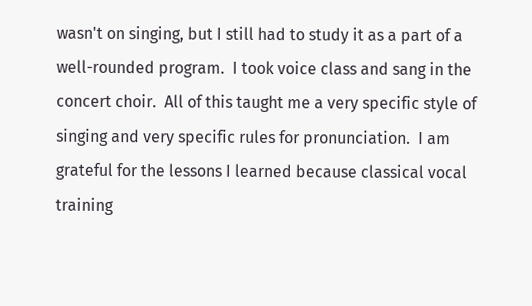wasn't on singing, but I still had to study it as a part of a well-rounded program.  I took voice class and sang in the concert choir.  All of this taught me a very specific style of singing and very specific rules for pronunciation.  I am grateful for the lessons I learned because classical vocal training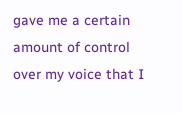gave me a certain amount of control over my voice that I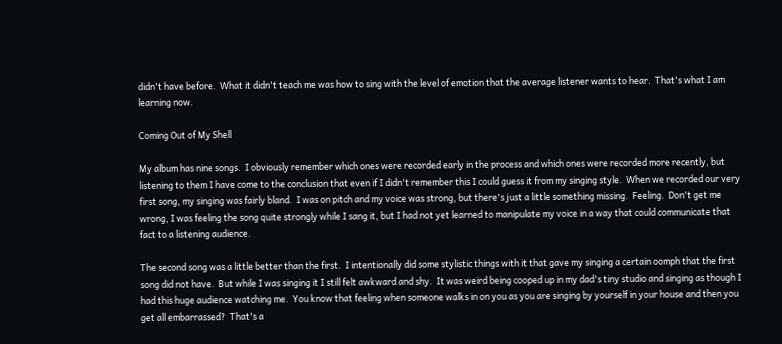didn't have before.  What it didn't teach me was how to sing with the level of emotion that the average listener wants to hear.  That's what I am learning now.

Coming Out of My Shell

My album has nine songs.  I obviously remember which ones were recorded early in the process and which ones were recorded more recently, but listening to them I have come to the conclusion that even if I didn't remember this I could guess it from my singing style.  When we recorded our very first song, my singing was fairly bland.  I was on pitch and my voice was strong, but there's just a little something missing.  Feeling.  Don't get me wrong, I was feeling the song quite strongly while I sang it, but I had not yet learned to manipulate my voice in a way that could communicate that fact to a listening audience.

The second song was a little better than the first.  I intentionally did some stylistic things with it that gave my singing a certain oomph that the first song did not have.  But while I was singing it I still felt awkward and shy.  It was weird being cooped up in my dad's tiny studio and singing as though I had this huge audience watching me.  You know that feeling when someone walks in on you as you are singing by yourself in your house and then you get all embarrassed?  That's a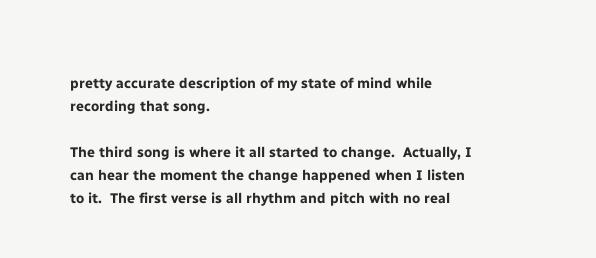pretty accurate description of my state of mind while recording that song.

The third song is where it all started to change.  Actually, I can hear the moment the change happened when I listen to it.  The first verse is all rhythm and pitch with no real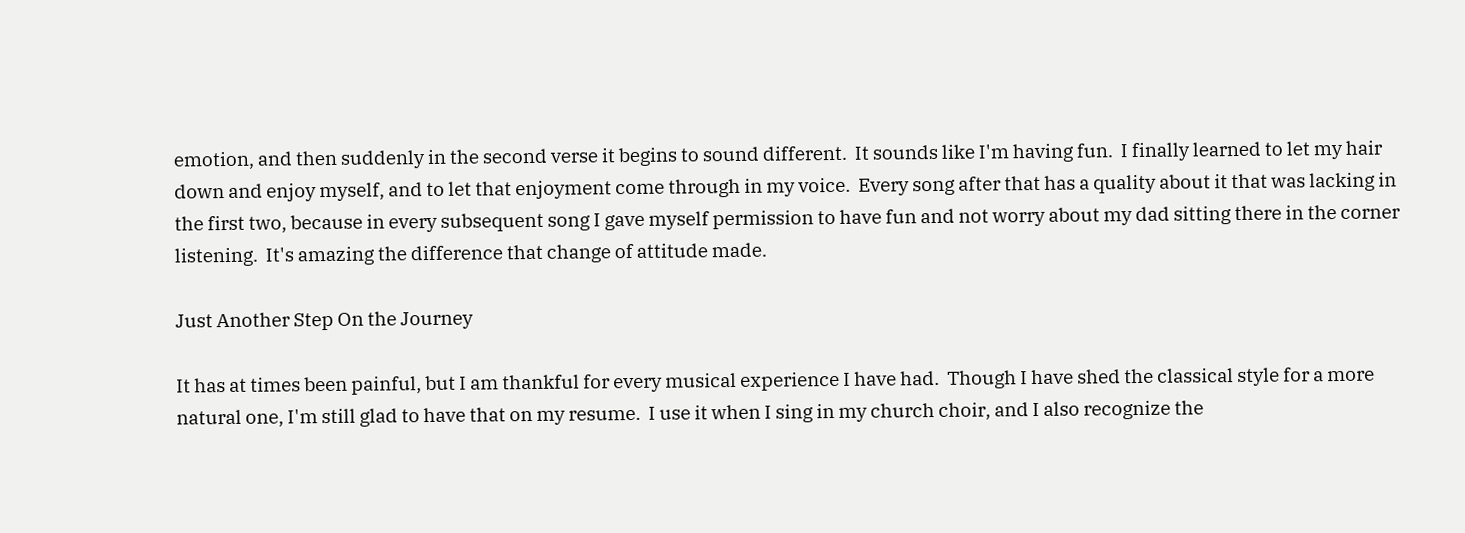emotion, and then suddenly in the second verse it begins to sound different.  It sounds like I'm having fun.  I finally learned to let my hair down and enjoy myself, and to let that enjoyment come through in my voice.  Every song after that has a quality about it that was lacking in the first two, because in every subsequent song I gave myself permission to have fun and not worry about my dad sitting there in the corner listening.  It's amazing the difference that change of attitude made.

Just Another Step On the Journey

It has at times been painful, but I am thankful for every musical experience I have had.  Though I have shed the classical style for a more natural one, I'm still glad to have that on my resume.  I use it when I sing in my church choir, and I also recognize the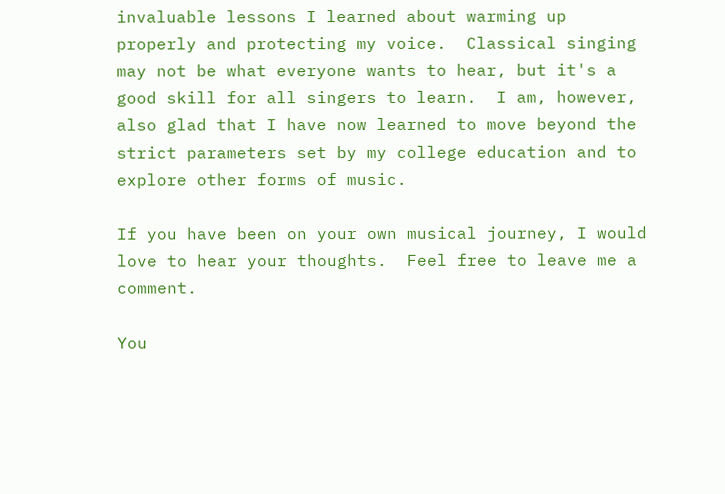invaluable lessons I learned about warming up properly and protecting my voice.  Classical singing may not be what everyone wants to hear, but it's a good skill for all singers to learn.  I am, however, also glad that I have now learned to move beyond the strict parameters set by my college education and to explore other forms of music.

If you have been on your own musical journey, I would love to hear your thoughts.  Feel free to leave me a comment.

You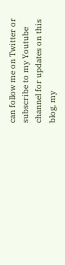can follow me on Twitter or subscribe to my Youtube channel for updates on this blog, my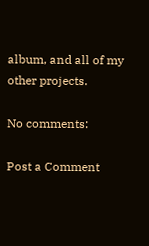album, and all of my other projects.

No comments:

Post a Comment